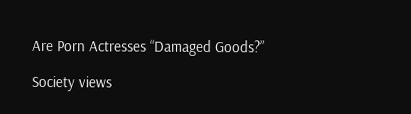Are Porn Actresses “Damaged Goods?”

Society views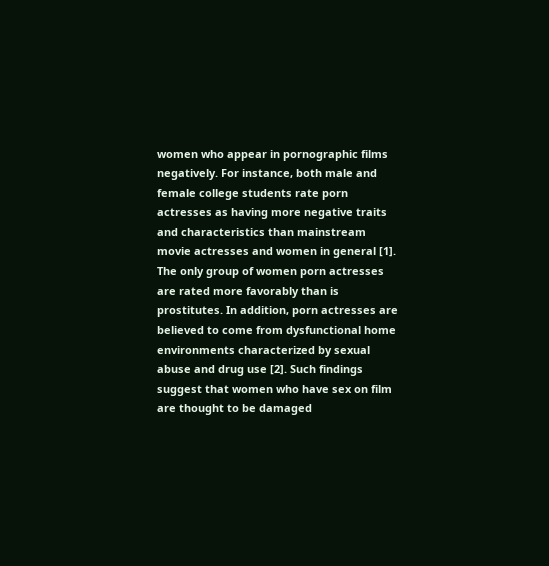women who appear in pornographic films negatively. For instance, both male and female college students rate porn actresses as having more negative traits and characteristics than mainstream movie actresses and women in general [1]. The only group of women porn actresses are rated more favorably than is prostitutes. In addition, porn actresses are believed to come from dysfunctional home environments characterized by sexual abuse and drug use [2]. Such findings suggest that women who have sex on film are thought to be damaged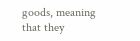goods, meaning that they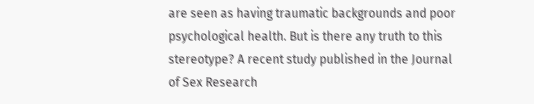are seen as having traumatic backgrounds and poor psychological health. But is there any truth to this stereotype? A recent study published in the Journal of Sex Research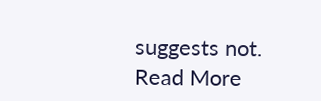suggests not.
Read More